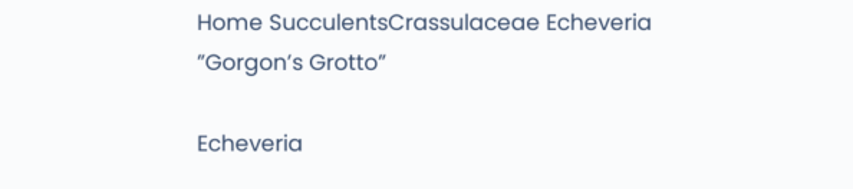Home SucculentsCrassulaceae Echeveria ”Gorgon’s Grotto”

Echeveria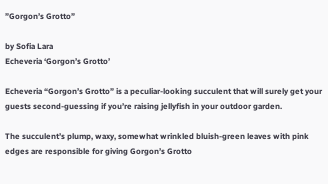”Gorgon’s Grotto”

by Sofia Lara
Echeveria ‘Gorgon’s Grotto’

Echeveria “Gorgon’s Grotto” is a peculiar-looking succulent that will surely get your guests second-guessing if you’re raising jellyfish in your outdoor garden.

The succulent’s plump, waxy, somewhat wrinkled bluish-green leaves with pink edges are responsible for giving Gorgon’s Grotto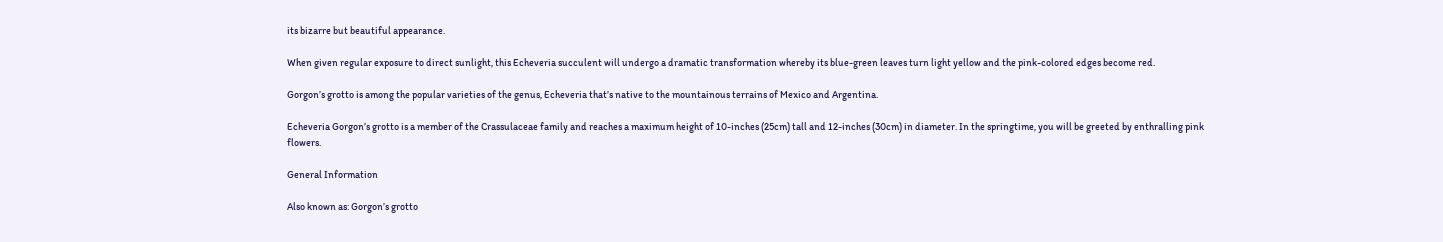its bizarre but beautiful appearance.

When given regular exposure to direct sunlight, this Echeveria succulent will undergo a dramatic transformation whereby its blue-green leaves turn light yellow and the pink-colored edges become red.

Gorgon’s grotto is among the popular varieties of the genus, Echeveria that’s native to the mountainous terrains of Mexico and Argentina.

Echeveria Gorgon’s grotto is a member of the Crassulaceae family and reaches a maximum height of 10-inches (25cm) tall and 12-inches (30cm) in diameter. In the springtime, you will be greeted by enthralling pink flowers.

General Information

Also known as: Gorgon’s grotto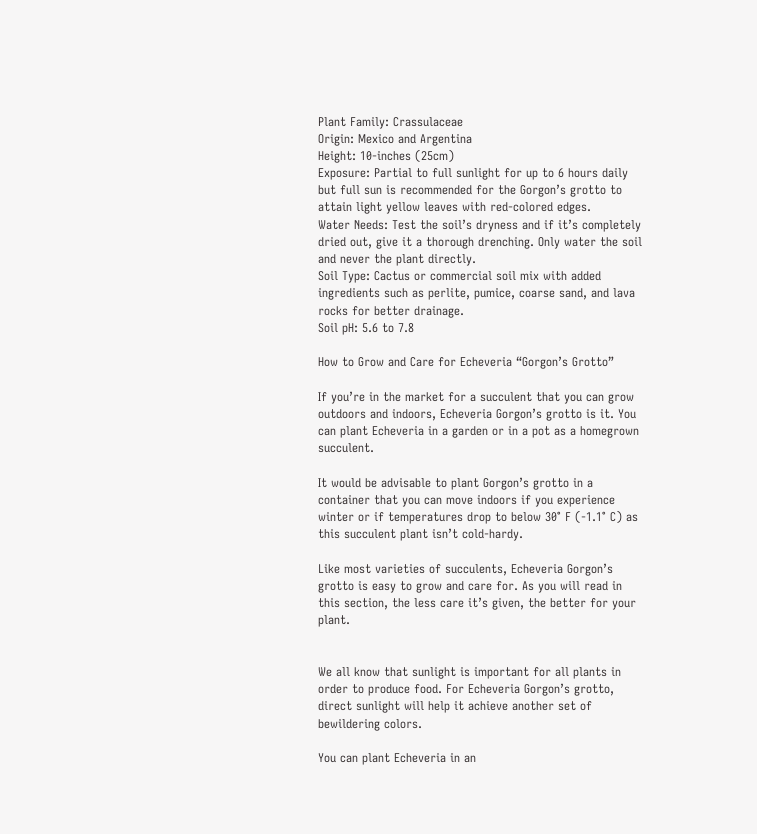Plant Family: Crassulaceae
Origin: Mexico and Argentina
Height: 10-inches (25cm)
Exposure: Partial to full sunlight for up to 6 hours daily but full sun is recommended for the Gorgon’s grotto to attain light yellow leaves with red-colored edges.
Water Needs: Test the soil’s dryness and if it’s completely dried out, give it a thorough drenching. Only water the soil and never the plant directly.
Soil Type: Cactus or commercial soil mix with added ingredients such as perlite, pumice, coarse sand, and lava rocks for better drainage.
Soil pH: 5.6 to 7.8

How to Grow and Care for Echeveria “Gorgon’s Grotto”

If you’re in the market for a succulent that you can grow outdoors and indoors, Echeveria Gorgon’s grotto is it. You can plant Echeveria in a garden or in a pot as a homegrown succulent.

It would be advisable to plant Gorgon’s grotto in a container that you can move indoors if you experience winter or if temperatures drop to below 30° F (-1.1° C) as this succulent plant isn’t cold-hardy.

Like most varieties of succulents, Echeveria Gorgon’s grotto is easy to grow and care for. As you will read in this section, the less care it’s given, the better for your plant.


We all know that sunlight is important for all plants in order to produce food. For Echeveria Gorgon’s grotto, direct sunlight will help it achieve another set of bewildering colors.

You can plant Echeveria in an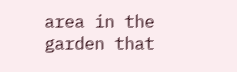area in the garden that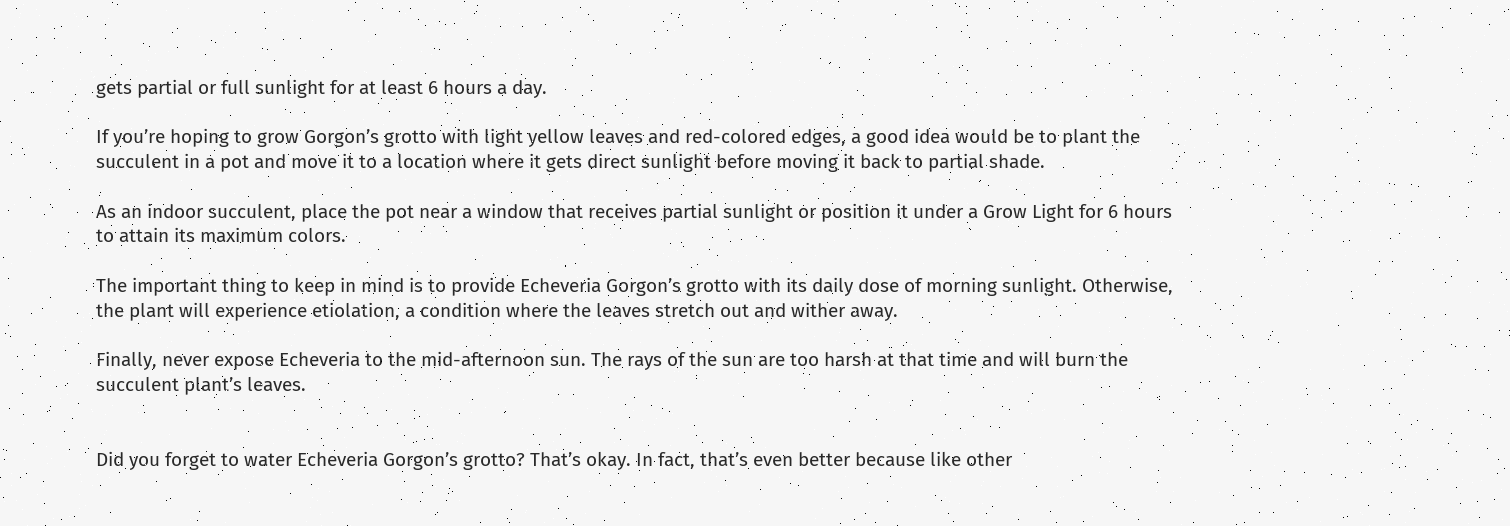gets partial or full sunlight for at least 6 hours a day.

If you’re hoping to grow Gorgon’s grotto with light yellow leaves and red-colored edges, a good idea would be to plant the succulent in a pot and move it to a location where it gets direct sunlight before moving it back to partial shade.

As an indoor succulent, place the pot near a window that receives partial sunlight or position it under a Grow Light for 6 hours to attain its maximum colors.

The important thing to keep in mind is to provide Echeveria Gorgon’s grotto with its daily dose of morning sunlight. Otherwise, the plant will experience etiolation, a condition where the leaves stretch out and wither away.

Finally, never expose Echeveria to the mid-afternoon sun. The rays of the sun are too harsh at that time and will burn the succulent plant’s leaves.


Did you forget to water Echeveria Gorgon’s grotto? That’s okay. In fact, that’s even better because like other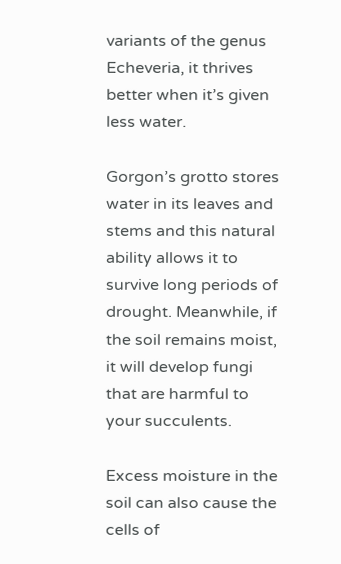variants of the genus Echeveria, it thrives better when it’s given less water.

Gorgon’s grotto stores water in its leaves and stems and this natural ability allows it to survive long periods of drought. Meanwhile, if the soil remains moist, it will develop fungi that are harmful to your succulents.

Excess moisture in the soil can also cause the cells of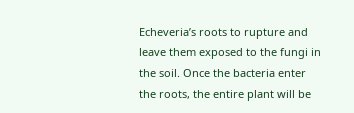Echeveria’s roots to rupture and leave them exposed to the fungi in the soil. Once the bacteria enter the roots, the entire plant will be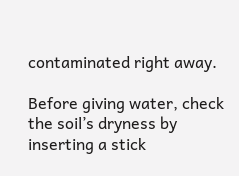contaminated right away.

Before giving water, check the soil’s dryness by inserting a stick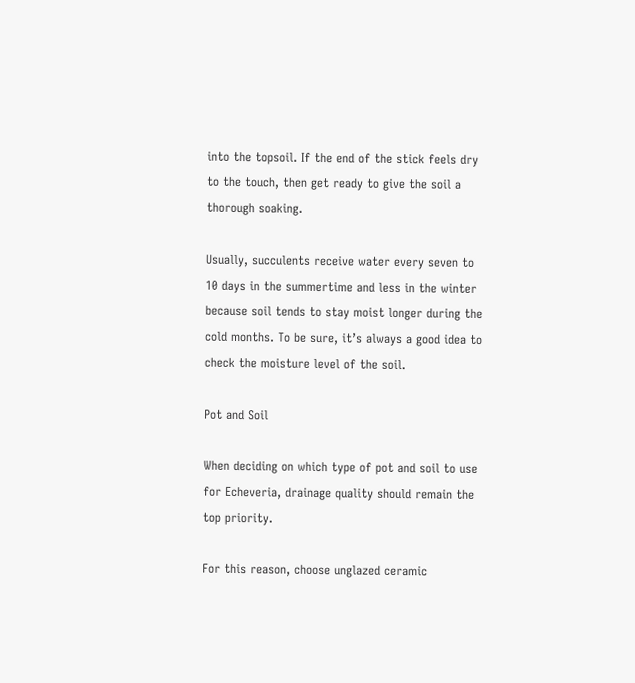into the topsoil. If the end of the stick feels dry to the touch, then get ready to give the soil a thorough soaking.

Usually, succulents receive water every seven to 10 days in the summertime and less in the winter because soil tends to stay moist longer during the cold months. To be sure, it’s always a good idea to check the moisture level of the soil.

Pot and Soil

When deciding on which type of pot and soil to use for Echeveria, drainage quality should remain the top priority.

For this reason, choose unglazed ceramic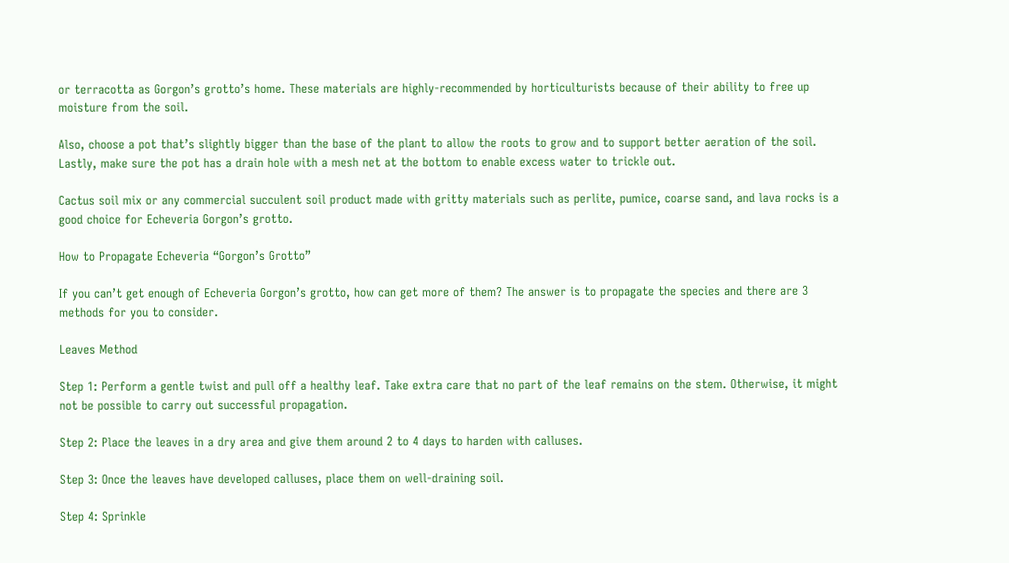or terracotta as Gorgon’s grotto’s home. These materials are highly-recommended by horticulturists because of their ability to free up moisture from the soil.

Also, choose a pot that’s slightly bigger than the base of the plant to allow the roots to grow and to support better aeration of the soil. Lastly, make sure the pot has a drain hole with a mesh net at the bottom to enable excess water to trickle out.

Cactus soil mix or any commercial succulent soil product made with gritty materials such as perlite, pumice, coarse sand, and lava rocks is a good choice for Echeveria Gorgon’s grotto.

How to Propagate Echeveria “Gorgon’s Grotto”

If you can’t get enough of Echeveria Gorgon’s grotto, how can get more of them? The answer is to propagate the species and there are 3 methods for you to consider.

Leaves Method

Step 1: Perform a gentle twist and pull off a healthy leaf. Take extra care that no part of the leaf remains on the stem. Otherwise, it might not be possible to carry out successful propagation.

Step 2: Place the leaves in a dry area and give them around 2 to 4 days to harden with calluses.

Step 3: Once the leaves have developed calluses, place them on well-draining soil.

Step 4: Sprinkle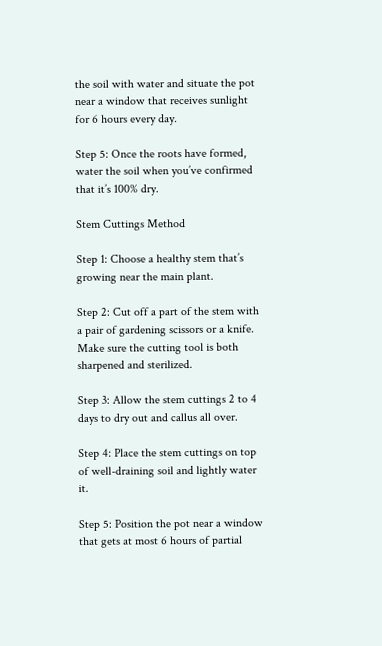the soil with water and situate the pot near a window that receives sunlight for 6 hours every day.

Step 5: Once the roots have formed, water the soil when you’ve confirmed that it’s 100% dry.

Stem Cuttings Method

Step 1: Choose a healthy stem that’s growing near the main plant.

Step 2: Cut off a part of the stem with a pair of gardening scissors or a knife. Make sure the cutting tool is both sharpened and sterilized.

Step 3: Allow the stem cuttings 2 to 4 days to dry out and callus all over.

Step 4: Place the stem cuttings on top of well-draining soil and lightly water it.

Step 5: Position the pot near a window that gets at most 6 hours of partial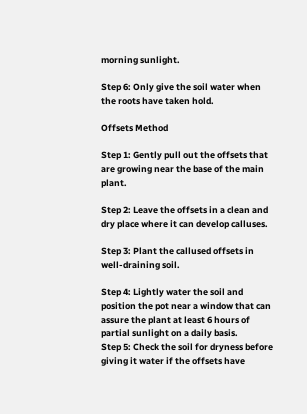morning sunlight.

Step 6: Only give the soil water when the roots have taken hold.

Offsets Method

Step 1: Gently pull out the offsets that are growing near the base of the main plant.

Step 2: Leave the offsets in a clean and dry place where it can develop calluses.

Step 3: Plant the callused offsets in well-draining soil.

Step 4: Lightly water the soil and position the pot near a window that can assure the plant at least 6 hours of partial sunlight on a daily basis.
Step 5: Check the soil for dryness before giving it water if the offsets have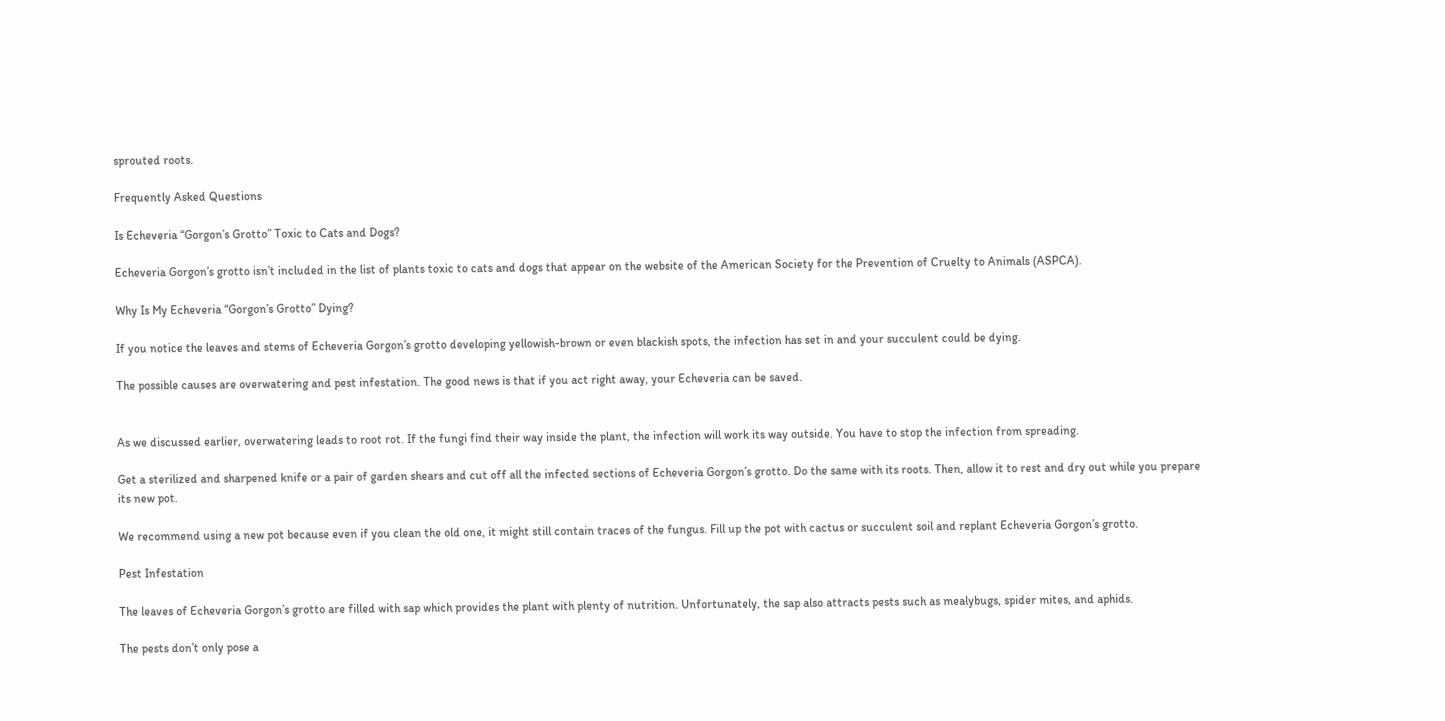sprouted roots.

Frequently Asked Questions

Is Echeveria “Gorgon’s Grotto” Toxic to Cats and Dogs?

Echeveria Gorgon’s grotto isn’t included in the list of plants toxic to cats and dogs that appear on the website of the American Society for the Prevention of Cruelty to Animals (ASPCA).

Why Is My Echeveria “Gorgon’s Grotto” Dying?

If you notice the leaves and stems of Echeveria Gorgon’s grotto developing yellowish-brown or even blackish spots, the infection has set in and your succulent could be dying.

The possible causes are overwatering and pest infestation. The good news is that if you act right away, your Echeveria can be saved.


As we discussed earlier, overwatering leads to root rot. If the fungi find their way inside the plant, the infection will work its way outside. You have to stop the infection from spreading.

Get a sterilized and sharpened knife or a pair of garden shears and cut off all the infected sections of Echeveria Gorgon’s grotto. Do the same with its roots. Then, allow it to rest and dry out while you prepare its new pot.

We recommend using a new pot because even if you clean the old one, it might still contain traces of the fungus. Fill up the pot with cactus or succulent soil and replant Echeveria Gorgon’s grotto.

Pest Infestation

The leaves of Echeveria Gorgon’s grotto are filled with sap which provides the plant with plenty of nutrition. Unfortunately, the sap also attracts pests such as mealybugs, spider mites, and aphids.

The pests don’t only pose a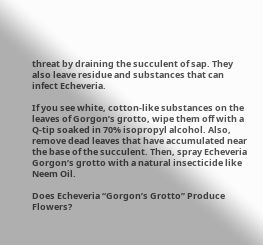threat by draining the succulent of sap. They also leave residue and substances that can infect Echeveria.

If you see white, cotton-like substances on the leaves of Gorgon’s grotto, wipe them off with a Q-tip soaked in 70% isopropyl alcohol. Also, remove dead leaves that have accumulated near the base of the succulent. Then, spray Echeveria Gorgon’s grotto with a natural insecticide like Neem Oil.

Does Echeveria “Gorgon’s Grotto” Produce Flowers?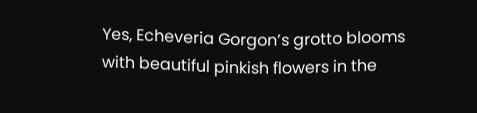Yes, Echeveria Gorgon’s grotto blooms with beautiful pinkish flowers in the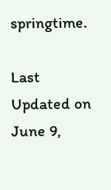springtime.

Last Updated on June 9,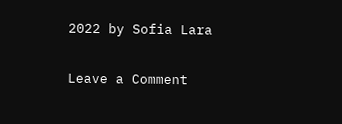2022 by Sofia Lara

Leave a Comment